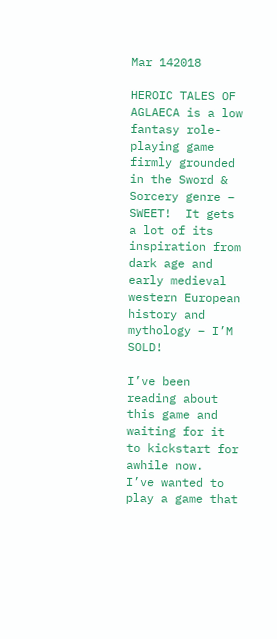Mar 142018

HEROIC TALES OF AGLAECA is a low fantasy role-playing game firmly grounded in the Sword & Sorcery genre – SWEET!  It gets a lot of its inspiration from dark age and early medieval western European history and mythology – I’M SOLD!

I’ve been reading about this game and waiting for it to kickstart for awhile now.  I’ve wanted to play a game that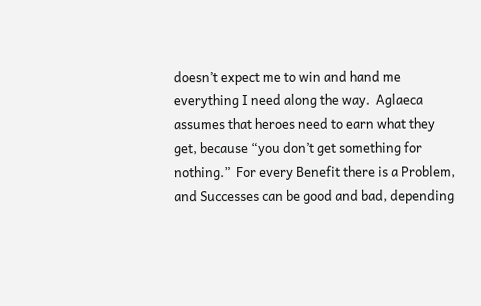doesn’t expect me to win and hand me everything I need along the way.  Aglaeca assumes that heroes need to earn what they get, because “you don’t get something for nothing.”  For every Benefit there is a Problem, and Successes can be good and bad, depending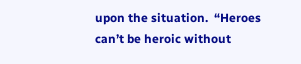upon the situation.  “Heroes can’t be heroic without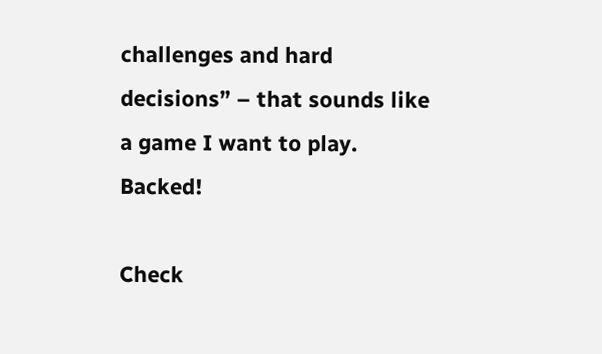challenges and hard decisions” – that sounds like a game I want to play.  Backed!

Check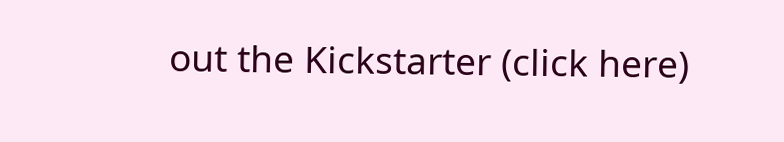out the Kickstarter (click here)